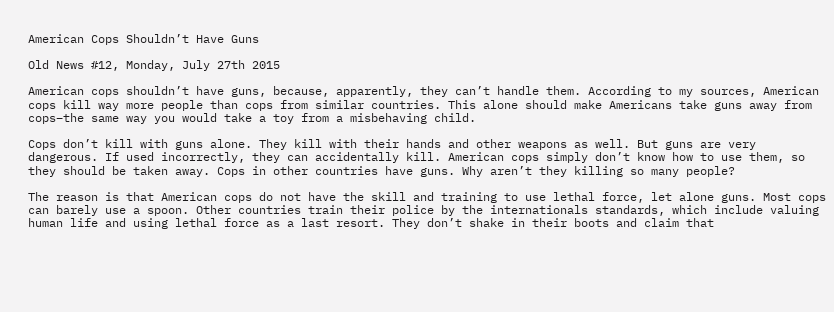American Cops Shouldn’t Have Guns

Old News #12, Monday, July 27th 2015

American cops shouldn’t have guns, because, apparently, they can’t handle them. According to my sources, American cops kill way more people than cops from similar countries. This alone should make Americans take guns away from cops–the same way you would take a toy from a misbehaving child.

Cops don’t kill with guns alone. They kill with their hands and other weapons as well. But guns are very dangerous. If used incorrectly, they can accidentally kill. American cops simply don’t know how to use them, so they should be taken away. Cops in other countries have guns. Why aren’t they killing so many people?

The reason is that American cops do not have the skill and training to use lethal force, let alone guns. Most cops can barely use a spoon. Other countries train their police by the internationals standards, which include valuing human life and using lethal force as a last resort. They don’t shake in their boots and claim that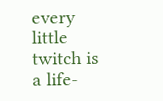every little twitch is a life-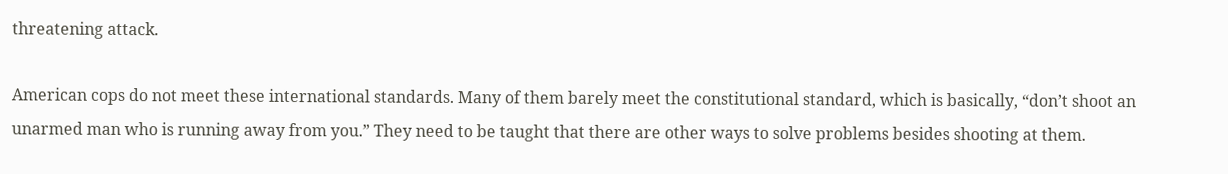threatening attack.

American cops do not meet these international standards. Many of them barely meet the constitutional standard, which is basically, “don’t shoot an unarmed man who is running away from you.” They need to be taught that there are other ways to solve problems besides shooting at them.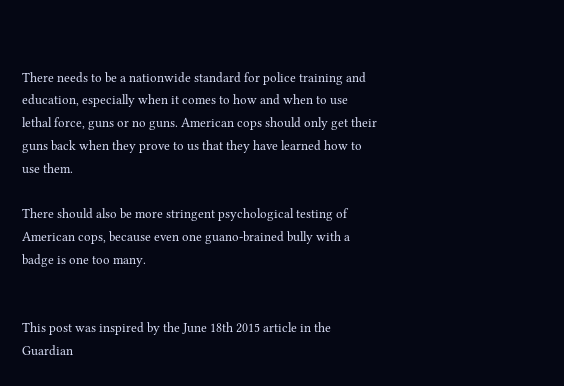There needs to be a nationwide standard for police training and education, especially when it comes to how and when to use lethal force, guns or no guns. American cops should only get their guns back when they prove to us that they have learned how to use them.

There should also be more stringent psychological testing of American cops, because even one guano-brained bully with a badge is one too many.


This post was inspired by the June 18th 2015 article in the Guardian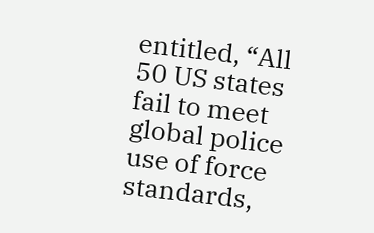entitled, “All 50 US states fail to meet global police use of force standards,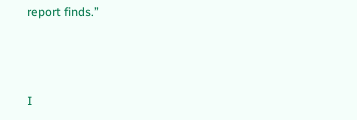report finds.”



I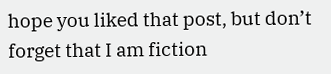hope you liked that post, but don’t forget that I am fiction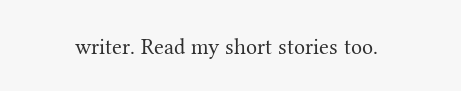writer. Read my short stories too.